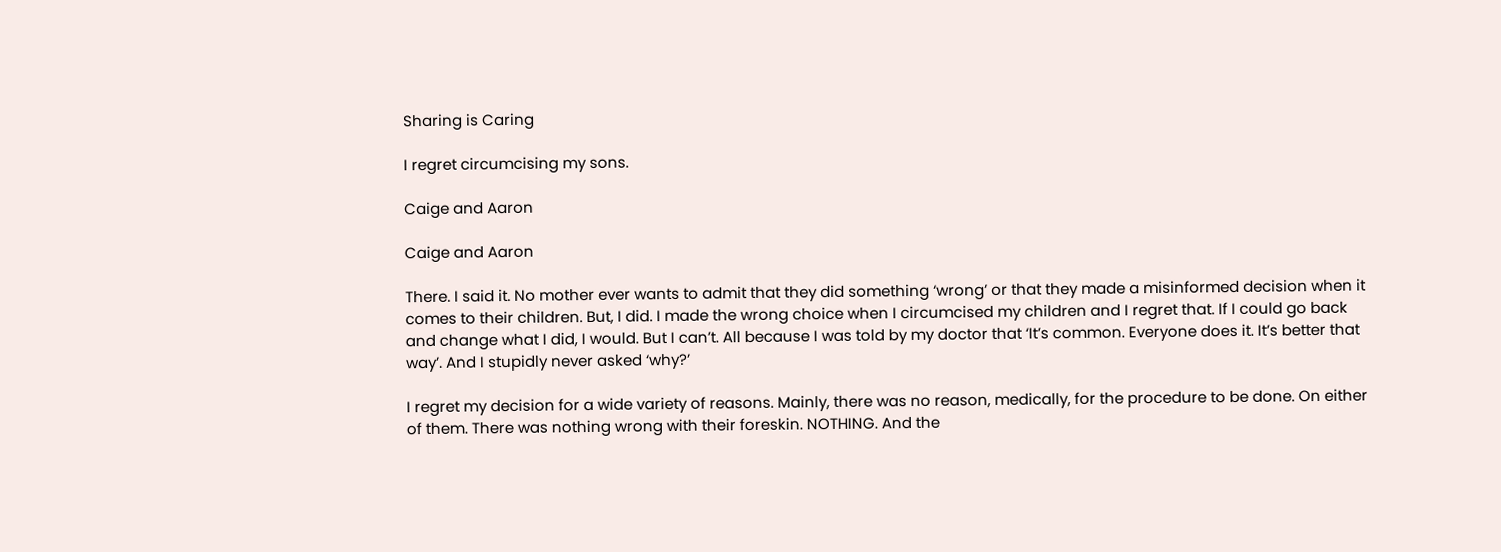Sharing is Caring

I regret circumcising my sons.

Caige and Aaron

Caige and Aaron

There. I said it. No mother ever wants to admit that they did something ‘wrong’ or that they made a misinformed decision when it comes to their children. But, I did. I made the wrong choice when I circumcised my children and I regret that. If I could go back and change what I did, I would. But I can’t. All because I was told by my doctor that ‘It’s common. Everyone does it. It’s better that way’. And I stupidly never asked ‘why?’

I regret my decision for a wide variety of reasons. Mainly, there was no reason, medically, for the procedure to be done. On either of them. There was nothing wrong with their foreskin. NOTHING. And the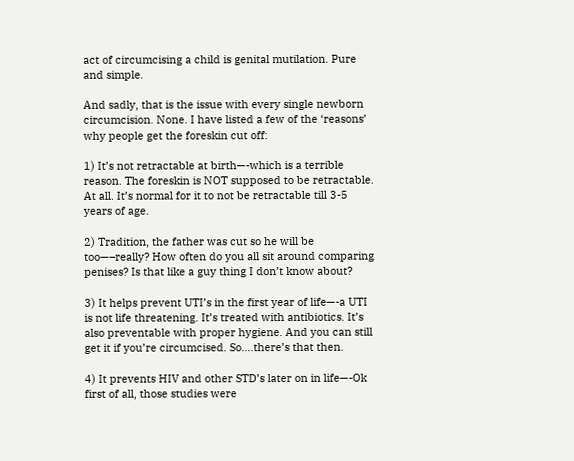act of circumcising a child is genital mutilation. Pure and simple.

And sadly, that is the issue with every single newborn circumcision. None. I have listed a few of the ‘reasons’ why people get the foreskin cut off:

1) It’s not retractable at birth—-which is a terrible reason. The foreskin is NOT supposed to be retractable. At all. It’s normal for it to not be retractable till 3-5 years of age.

2) Tradition, the father was cut so he will be too—–really? How often do you all sit around comparing penises? Is that like a guy thing I don’t know about?

3) It helps prevent UTI’s in the first year of life—-a UTI is not life threatening. It’s treated with antibiotics. It’s also preventable with proper hygiene. And you can still get it if you’re circumcised. So….there’s that then.

4) It prevents HIV and other STD’s later on in life—-Ok first of all, those studies were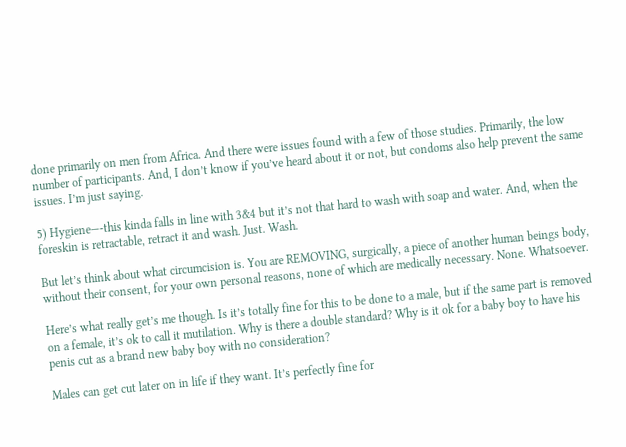done primarily on men from Africa. And there were issues found with a few of those studies. Primarily, the low number of participants. And, I don’t know if you’ve heard about it or not, but condoms also help prevent the same issues. I’m just saying.

5) Hygiene—-this kinda falls in line with 3&4 but it’s not that hard to wash with soap and water. And, when the foreskin is retractable, retract it and wash. Just. Wash.

But let’s think about what circumcision is. You are REMOVING, surgically, a piece of another human beings body, without their consent, for your own personal reasons, none of which are medically necessary. None. Whatsoever.

Here’s what really get’s me though. Is it’s totally fine for this to be done to a male, but if the same part is removed on a female, it’s ok to call it mutilation. Why is there a double standard? Why is it ok for a baby boy to have his penis cut as a brand new baby boy with no consideration?

Males can get cut later on in life if they want. It’s perfectly fine for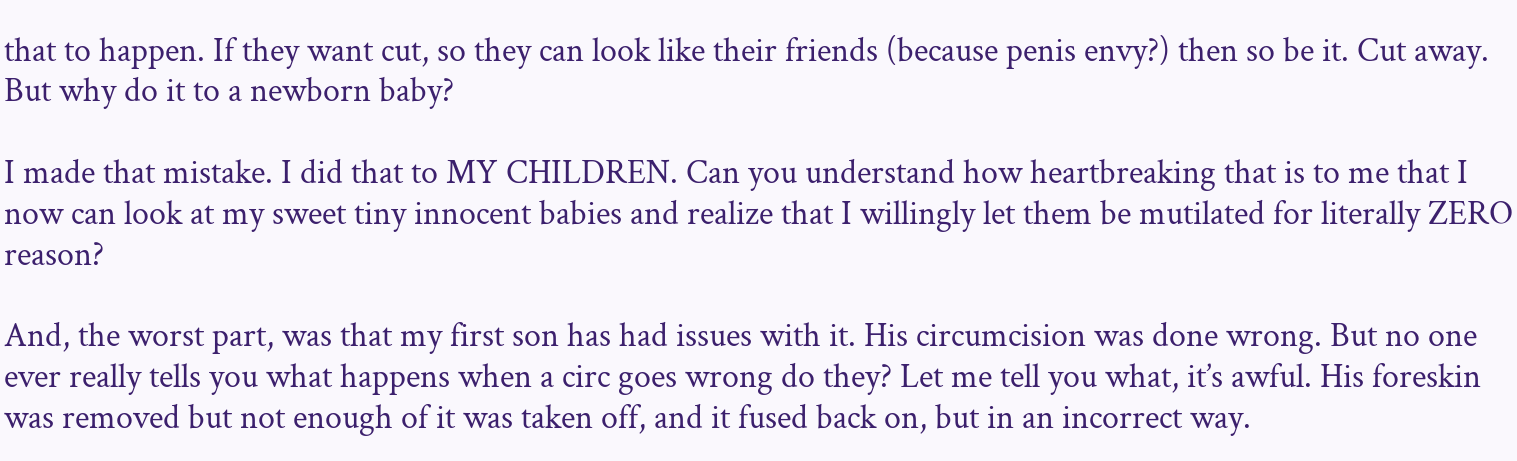that to happen. If they want cut, so they can look like their friends (because penis envy?) then so be it. Cut away. But why do it to a newborn baby?

I made that mistake. I did that to MY CHILDREN. Can you understand how heartbreaking that is to me that I now can look at my sweet tiny innocent babies and realize that I willingly let them be mutilated for literally ZERO reason?

And, the worst part, was that my first son has had issues with it. His circumcision was done wrong. But no one ever really tells you what happens when a circ goes wrong do they? Let me tell you what, it’s awful. His foreskin was removed but not enough of it was taken off, and it fused back on, but in an incorrect way.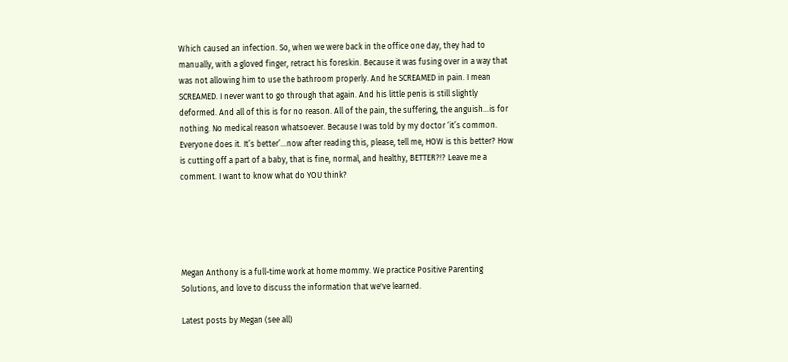Which caused an infection. So, when we were back in the office one day, they had to manually, with a gloved finger, retract his foreskin. Because it was fusing over in a way that was not allowing him to use the bathroom properly. And he SCREAMED in pain. I mean SCREAMED. I never want to go through that again. And his little penis is still slightly deformed. And all of this is for no reason. All of the pain, the suffering, the anguish…is for nothing. No medical reason whatsoever. Because I was told by my doctor ‘it’s common. Everyone does it. It’s better’…now after reading this, please, tell me, HOW is this better? How is cutting off a part of a baby, that is fine, normal, and healthy, BETTER?!? Leave me a comment. I want to know what do YOU think?





Megan Anthony is a full-time work at home mommy. We practice Positive Parenting Solutions, and love to discuss the information that we've learned.

Latest posts by Megan (see all)